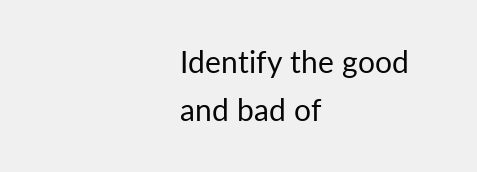Identify the good and bad of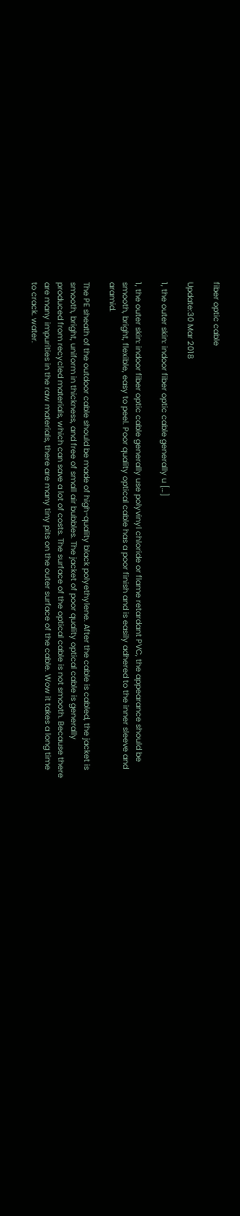fiber optic cable

Update:30 Mar 2018

1, the outer skin: indoor fiber optic cable generally u […]

1, the outer skin: indoor fiber optic cable generally use polyvinyl chloride or flame retardant PVC, the appearance should be smooth, bright, flexible, easy to peel. Poor quality optical cable has a poor finish and is easily adhered to the inner sleeve and aramid.

The PE sheath of the outdoor cable should be made of high-quality black polyethylene. After the cable is cabled, the jacket is smooth, bright, uniform in thickness, and free of small air bubbles. The jacket of poor quality optical cable is generally produced from recycled materials, which can save a lot of costs. The surface of the optical cable is not smooth. Because there are many impurities in the raw materials, there are many tiny pits on the outer surface of the cable. Wow it takes a long time to crack. water.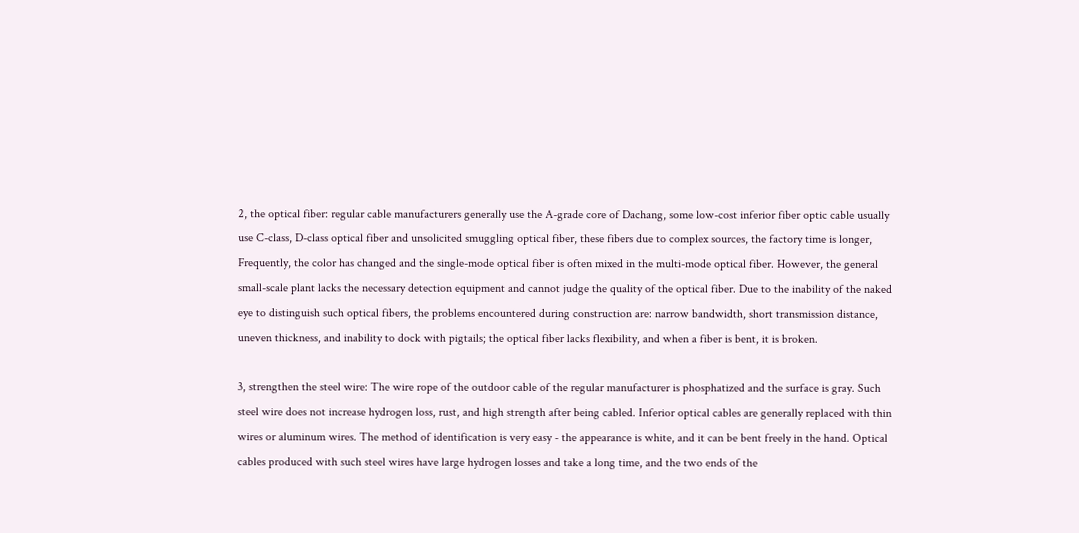2, the optical fiber: regular cable manufacturers generally use the A-grade core of Dachang, some low-cost inferior fiber optic cable usually use C-class, D-class optical fiber and unsolicited smuggling optical fiber, these fibers due to complex sources, the factory time is longer, Frequently, the color has changed and the single-mode optical fiber is often mixed in the multi-mode optical fiber. However, the general small-scale plant lacks the necessary detection equipment and cannot judge the quality of the optical fiber. Due to the inability of the naked eye to distinguish such optical fibers, the problems encountered during construction are: narrow bandwidth, short transmission distance, uneven thickness, and inability to dock with pigtails; the optical fiber lacks flexibility, and when a fiber is bent, it is broken.

3, strengthen the steel wire: The wire rope of the outdoor cable of the regular manufacturer is phosphatized and the surface is gray. Such steel wire does not increase hydrogen loss, rust, and high strength after being cabled. Inferior optical cables are generally replaced with thin wires or aluminum wires. The method of identification is very easy - the appearance is white, and it can be bent freely in the hand. Optical cables produced with such steel wires have large hydrogen losses and take a long time, and the two ends of the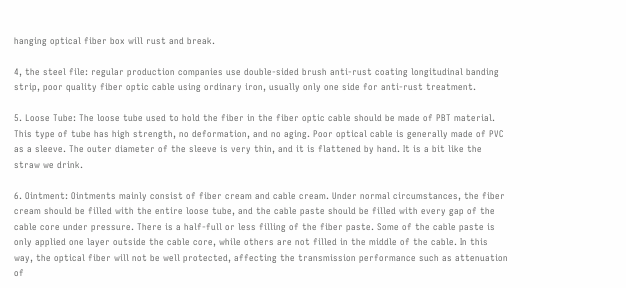hanging optical fiber box will rust and break.

4, the steel file: regular production companies use double-sided brush anti-rust coating longitudinal banding strip, poor quality fiber optic cable using ordinary iron, usually only one side for anti-rust treatment.

5. Loose Tube: The loose tube used to hold the fiber in the fiber optic cable should be made of PBT material. This type of tube has high strength, no deformation, and no aging. Poor optical cable is generally made of PVC as a sleeve. The outer diameter of the sleeve is very thin, and it is flattened by hand. It is a bit like the straw we drink.

6. Ointment: Ointments mainly consist of fiber cream and cable cream. Under normal circumstances, the fiber cream should be filled with the entire loose tube, and the cable paste should be filled with every gap of the cable core under pressure. There is a half-full or less filling of the fiber paste. Some of the cable paste is only applied one layer outside the cable core, while others are not filled in the middle of the cable. In this way, the optical fiber will not be well protected, affecting the transmission performance such as attenuation of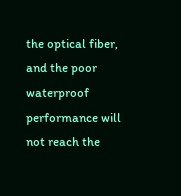the optical fiber, and the poor waterproof performance will not reach the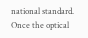national standard. Once the optical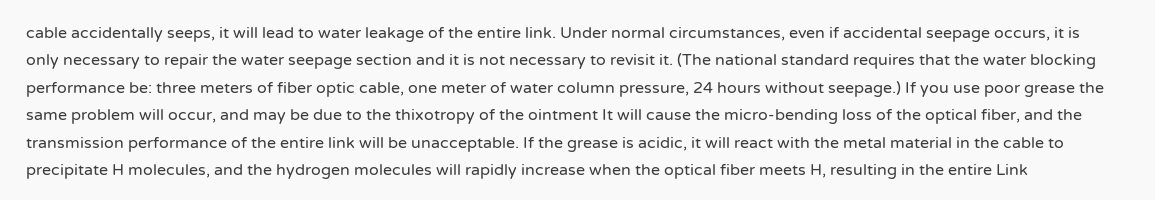cable accidentally seeps, it will lead to water leakage of the entire link. Under normal circumstances, even if accidental seepage occurs, it is only necessary to repair the water seepage section and it is not necessary to revisit it. (The national standard requires that the water blocking performance be: three meters of fiber optic cable, one meter of water column pressure, 24 hours without seepage.) If you use poor grease the same problem will occur, and may be due to the thixotropy of the ointment It will cause the micro-bending loss of the optical fiber, and the transmission performance of the entire link will be unacceptable. If the grease is acidic, it will react with the metal material in the cable to precipitate H molecules, and the hydrogen molecules will rapidly increase when the optical fiber meets H, resulting in the entire Link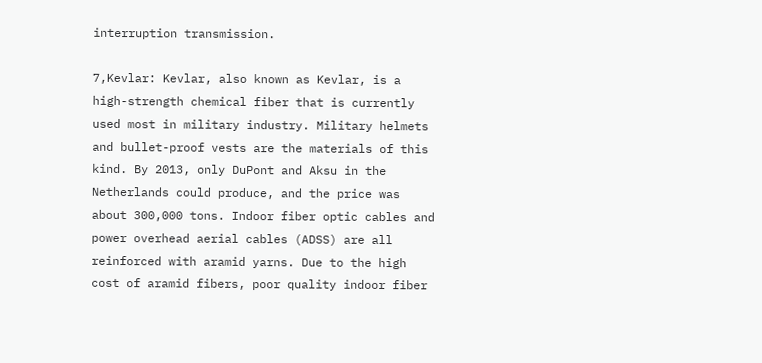interruption transmission.

7,Kevlar: Kevlar, also known as Kevlar, is a high-strength chemical fiber that is currently used most in military industry. Military helmets and bullet-proof vests are the materials of this kind. By 2013, only DuPont and Aksu in the Netherlands could produce, and the price was about 300,000 tons. Indoor fiber optic cables and power overhead aerial cables (ADSS) are all reinforced with aramid yarns. Due to the high cost of aramid fibers, poor quality indoor fiber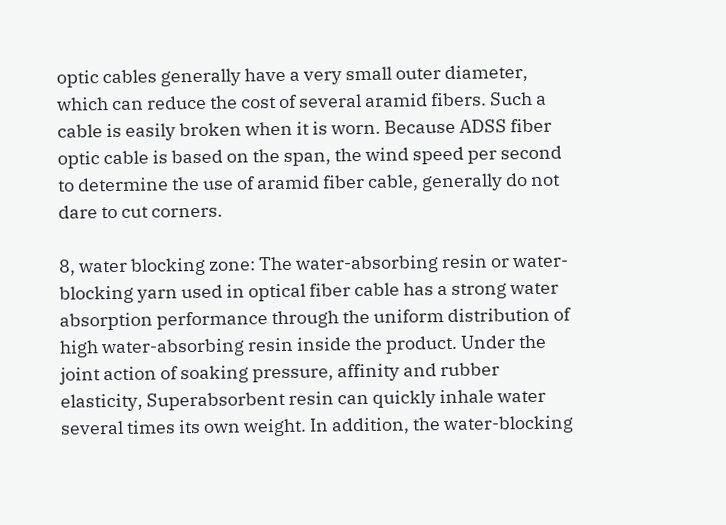optic cables generally have a very small outer diameter, which can reduce the cost of several aramid fibers. Such a cable is easily broken when it is worn. Because ADSS fiber optic cable is based on the span, the wind speed per second to determine the use of aramid fiber cable, generally do not dare to cut corners.

8, water blocking zone: The water-absorbing resin or water-blocking yarn used in optical fiber cable has a strong water absorption performance through the uniform distribution of high water-absorbing resin inside the product. Under the joint action of soaking pressure, affinity and rubber elasticity, Superabsorbent resin can quickly inhale water several times its own weight. In addition, the water-blocking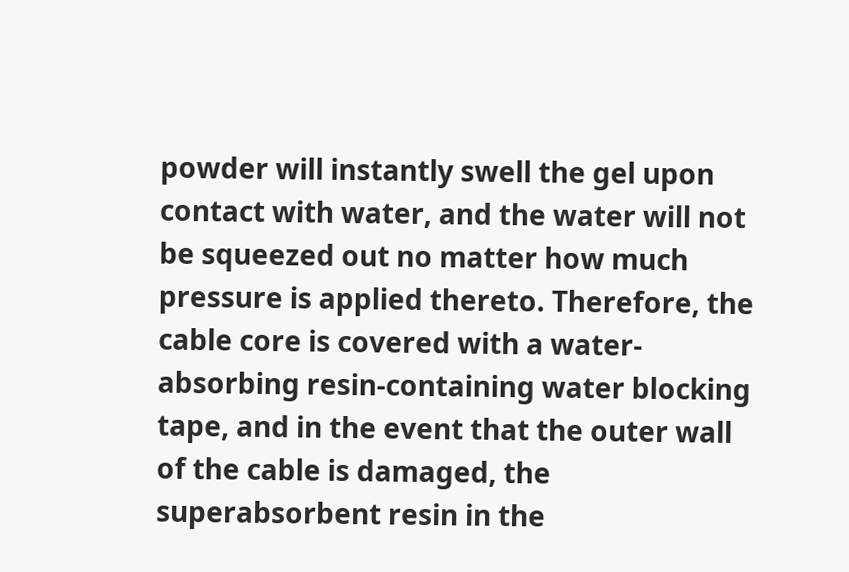powder will instantly swell the gel upon contact with water, and the water will not be squeezed out no matter how much pressure is applied thereto. Therefore, the cable core is covered with a water-absorbing resin-containing water blocking tape, and in the event that the outer wall of the cable is damaged, the superabsorbent resin in the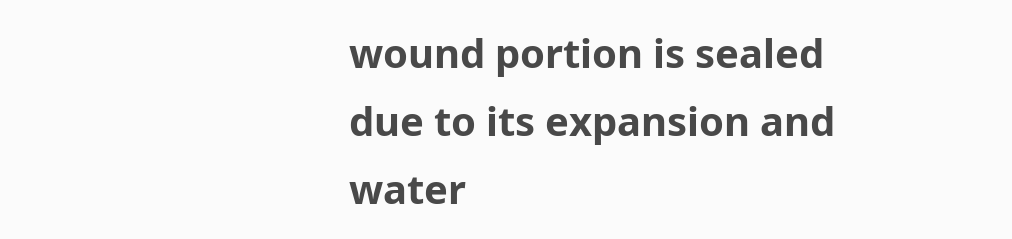wound portion is sealed due to its expansion and water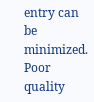entry can be minimized. Poor quality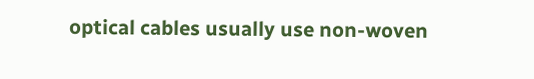optical cables usually use non-woven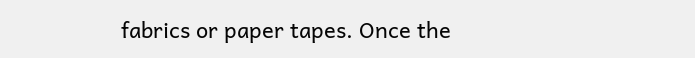fabrics or paper tapes. Once the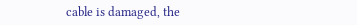cable is damaged, the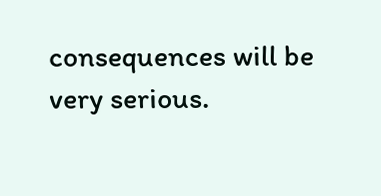consequences will be very serious.